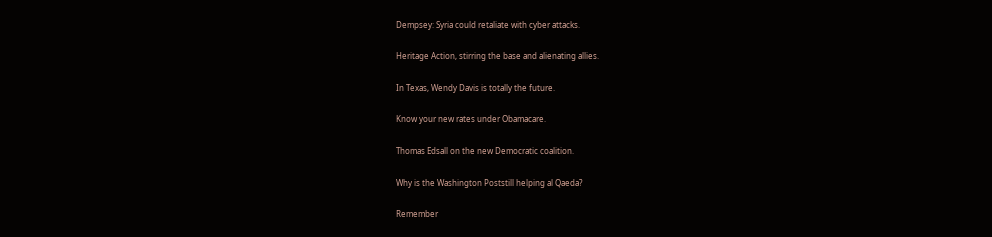Dempsey: Syria could retaliate with cyber attacks.

Heritage Action, stirring the base and alienating allies.

In Texas, Wendy Davis is totally the future.

Know your new rates under Obamacare.

Thomas Edsall on the new Democratic coalition.

Why is the Washington Poststill helping al Qaeda?

Remember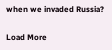when we invaded Russia?

Load More